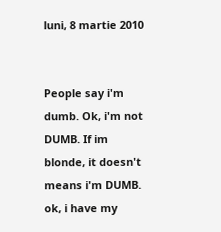luni, 8 martie 2010


People say i'm dumb. Ok, i'm not DUMB. If im blonde, it doesn't means i'm DUMB. ok, i have my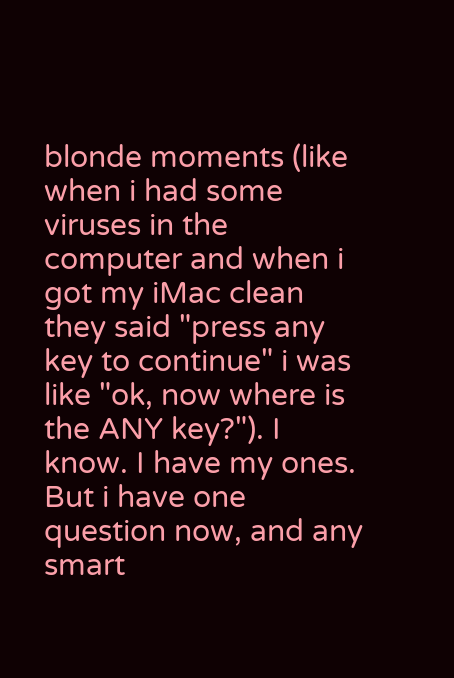blonde moments (like when i had some viruses in the computer and when i got my iMac clean they said "press any key to continue" i was like "ok, now where is the ANY key?"). I know. I have my ones. But i have one question now, and any smart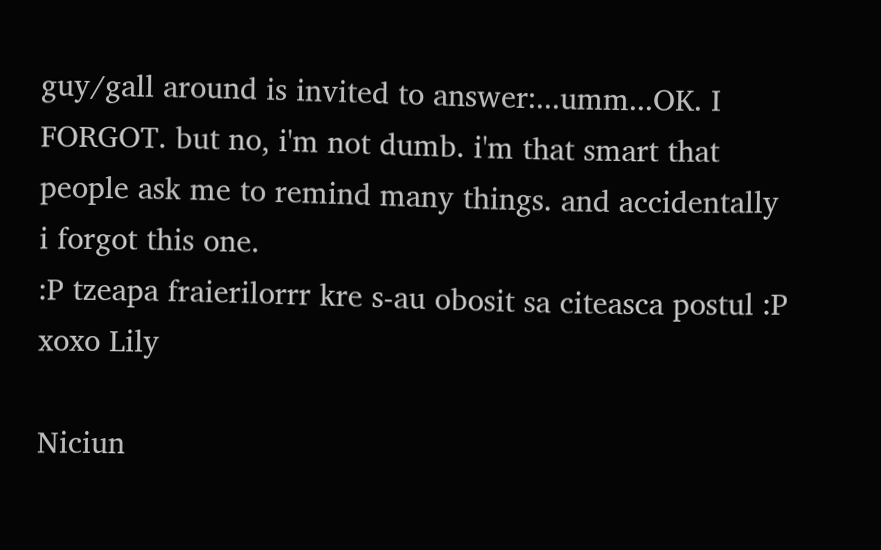guy/gall around is invited to answer:...umm...OK. I FORGOT. but no, i'm not dumb. i'm that smart that people ask me to remind many things. and accidentally i forgot this one.
:P tzeapa fraierilorrr kre s-au obosit sa citeasca postul :P
xoxo Lily

Niciun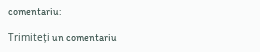comentariu:

Trimiteți un comentariu